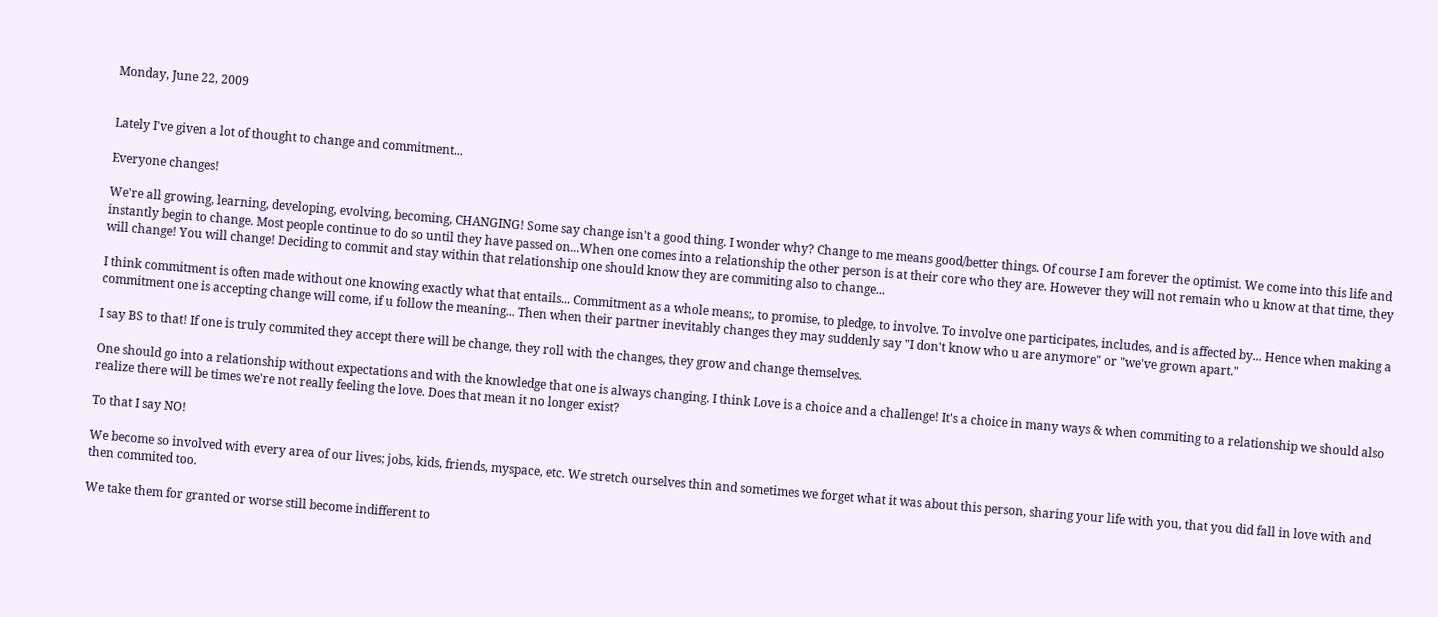Monday, June 22, 2009


Lately I've given a lot of thought to change and commitment...

Everyone changes!

We're all growing, learning, developing, evolving, becoming, CHANGING! Some say change isn't a good thing. I wonder why? Change to me means good/better things. Of course I am forever the optimist. We come into this life and instantly begin to change. Most people continue to do so until they have passed on...When one comes into a relationship the other person is at their core who they are. However they will not remain who u know at that time, they will change! You will change! Deciding to commit and stay within that relationship one should know they are commiting also to change...

I think commitment is often made without one knowing exactly what that entails... Commitment as a whole means;, to promise, to pledge, to involve. To involve one participates, includes, and is affected by... Hence when making a commitment one is accepting change will come, if u follow the meaning... Then when their partner inevitably changes they may suddenly say "I don't know who u are anymore" or "we've grown apart."

I say BS to that! If one is truly commited they accept there will be change, they roll with the changes, they grow and change themselves.

One should go into a relationship without expectations and with the knowledge that one is always changing. I think Love is a choice and a challenge! It's a choice in many ways & when commiting to a relationship we should also realize there will be times we're not really feeling the love. Does that mean it no longer exist?

To that I say NO!

We become so involved with every area of our lives; jobs, kids, friends, myspace, etc. We stretch ourselves thin and sometimes we forget what it was about this person, sharing your life with you, that you did fall in love with and then commited too.

We take them for granted or worse still become indifferent to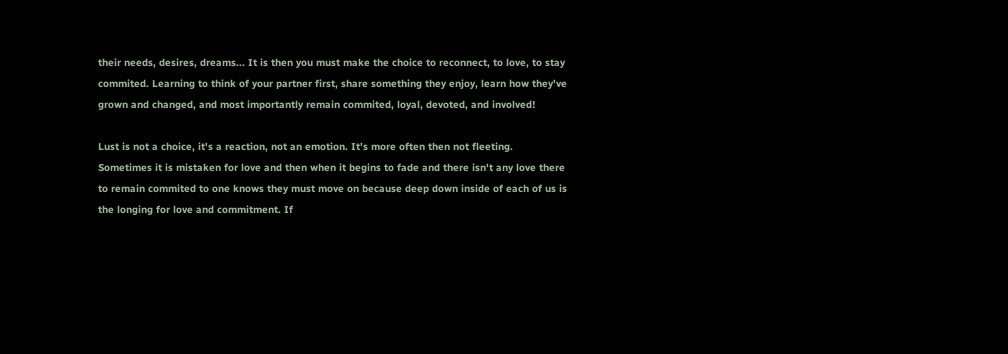their needs, desires, dreams... It is then you must make the choice to reconnect, to love, to stay commited. Learning to think of your partner first, share something they enjoy, learn how they've grown and changed, and most importantly remain commited, loyal, devoted, and involved!

Lust is not a choice, it's a reaction, not an emotion. It's more often then not fleeting. Sometimes it is mistaken for love and then when it begins to fade and there isn't any love there to remain commited to one knows they must move on because deep down inside of each of us is the longing for love and commitment. If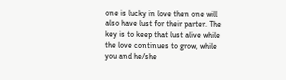one is lucky in love then one will also have lust for their parter. The key is to keep that lust alive while the love continues to grow, while you and he/she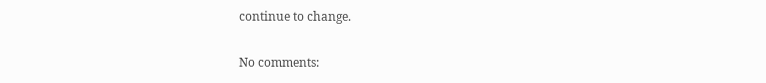continue to change.

No comments: